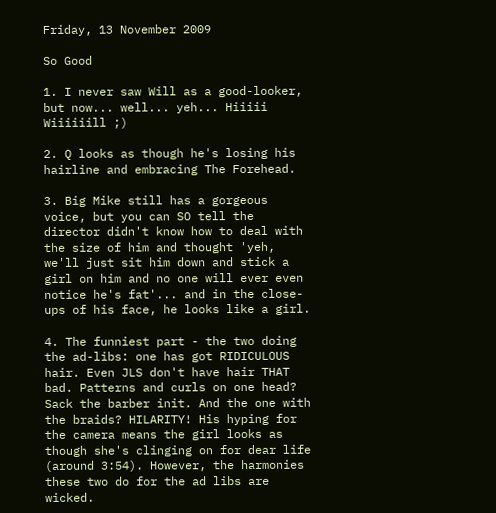Friday, 13 November 2009

So Good

1. I never saw Will as a good-looker, but now... well... yeh... Hiiiii Wiiiiiill ;)

2. Q looks as though he's losing his hairline and embracing The Forehead.

3. Big Mike still has a gorgeous voice, but you can SO tell the director didn't know how to deal with the size of him and thought 'yeh, we'll just sit him down and stick a girl on him and no one will ever even notice he's fat'... and in the close-ups of his face, he looks like a girl.

4. The funniest part - the two doing the ad-libs: one has got RIDICULOUS hair. Even JLS don't have hair THAT bad. Patterns and curls on one head? Sack the barber init. And the one with the braids? HILARITY! His hyping for the camera means the girl looks as though she's clinging on for dear life (around 3:54). However, the harmonies these two do for the ad libs are wicked.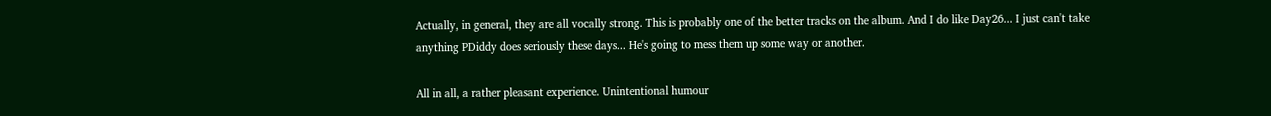Actually, in general, they are all vocally strong. This is probably one of the better tracks on the album. And I do like Day26... I just can't take anything PDiddy does seriously these days... He's going to mess them up some way or another.

All in all, a rather pleasant experience. Unintentional humour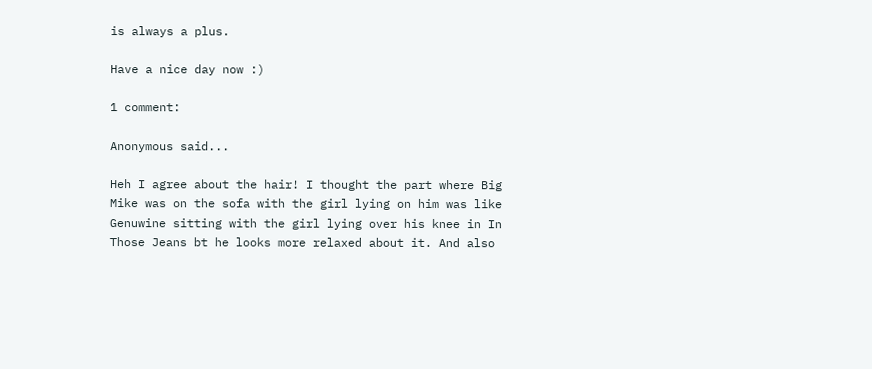is always a plus.

Have a nice day now :)

1 comment:

Anonymous said...

Heh I agree about the hair! I thought the part where Big Mike was on the sofa with the girl lying on him was like Genuwine sitting with the girl lying over his knee in In Those Jeans bt he looks more relaxed about it. And also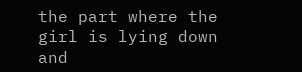the part where the girl is lying down and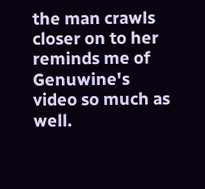the man crawls closer on to her reminds me of Genuwine's video so much as well.